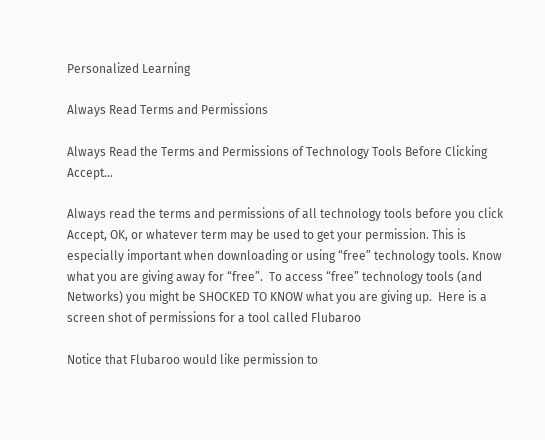Personalized Learning

Always Read Terms and Permissions

Always Read the Terms and Permissions of Technology Tools Before Clicking Accept…

Always read the terms and permissions of all technology tools before you click Accept, OK, or whatever term may be used to get your permission. This is especially important when downloading or using “free” technology tools. Know what you are giving away for “free”.  To access “free” technology tools (and Networks) you might be SHOCKED TO KNOW what you are giving up.  Here is a screen shot of permissions for a tool called Flubaroo

Notice that Flubaroo would like permission to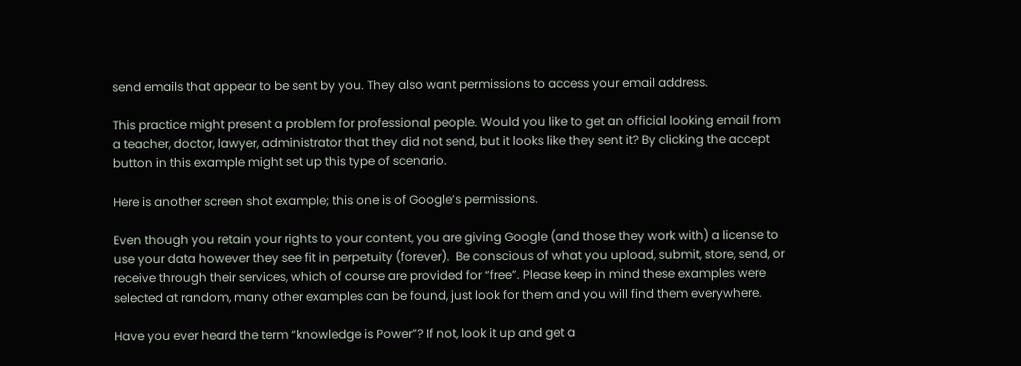send emails that appear to be sent by you. They also want permissions to access your email address.

This practice might present a problem for professional people. Would you like to get an official looking email from a teacher, doctor, lawyer, administrator that they did not send, but it looks like they sent it? By clicking the accept button in this example might set up this type of scenario.

Here is another screen shot example; this one is of Google’s permissions.

Even though you retain your rights to your content, you are giving Google (and those they work with) a license to use your data however they see fit in perpetuity (forever).  Be conscious of what you upload, submit, store, send, or receive through their services, which of course are provided for “free”. Please keep in mind these examples were selected at random, many other examples can be found, just look for them and you will find them everywhere.

Have you ever heard the term “knowledge is Power”? If not, look it up and get a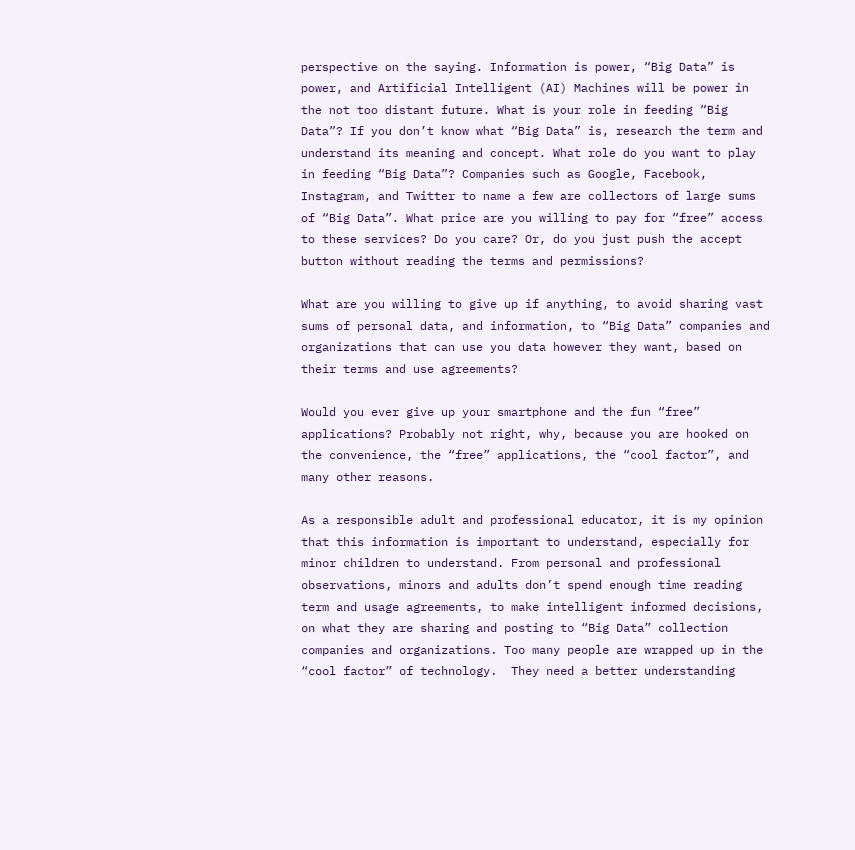perspective on the saying. Information is power, “Big Data” is power, and Artificial Intelligent (AI) Machines will be power in the not too distant future. What is your role in feeding “Big Data”? If you don’t know what “Big Data” is, research the term and understand its meaning and concept. What role do you want to play in feeding “Big Data”? Companies such as Google, Facebook, Instagram, and Twitter to name a few are collectors of large sums of “Big Data”. What price are you willing to pay for “free” access to these services? Do you care? Or, do you just push the accept button without reading the terms and permissions?

What are you willing to give up if anything, to avoid sharing vast sums of personal data, and information, to “Big Data” companies and organizations that can use you data however they want, based on their terms and use agreements?

Would you ever give up your smartphone and the fun “free” applications? Probably not right, why, because you are hooked on the convenience, the “free” applications, the “cool factor”, and many other reasons.

As a responsible adult and professional educator, it is my opinion that this information is important to understand, especially for minor children to understand. From personal and professional observations, minors and adults don’t spend enough time reading term and usage agreements, to make intelligent informed decisions, on what they are sharing and posting to “Big Data” collection companies and organizations. Too many people are wrapped up in the “cool factor” of technology.  They need a better understanding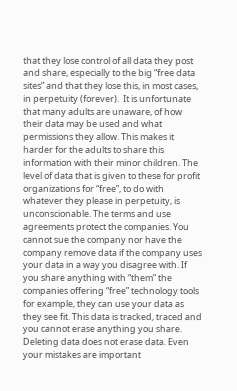that they lose control of all data they post and share, especially to the big “free data sites” and that they lose this, in most cases, in perpetuity (forever).  It is unfortunate that many adults are unaware, of how their data may be used and what permissions they allow. This makes it harder for the adults to share this information with their minor children. The level of data that is given to these for profit organizations for “free”, to do with whatever they please in perpetuity, is unconscionable. The terms and use agreements protect the companies. You cannot sue the company nor have the company remove data if the company uses your data in a way you disagree with. If you share anything with “them” the companies offering “free” technology tools for example, they can use your data as they see fit. This data is tracked, traced and you cannot erase anything you share. Deleting data does not erase data. Even your mistakes are important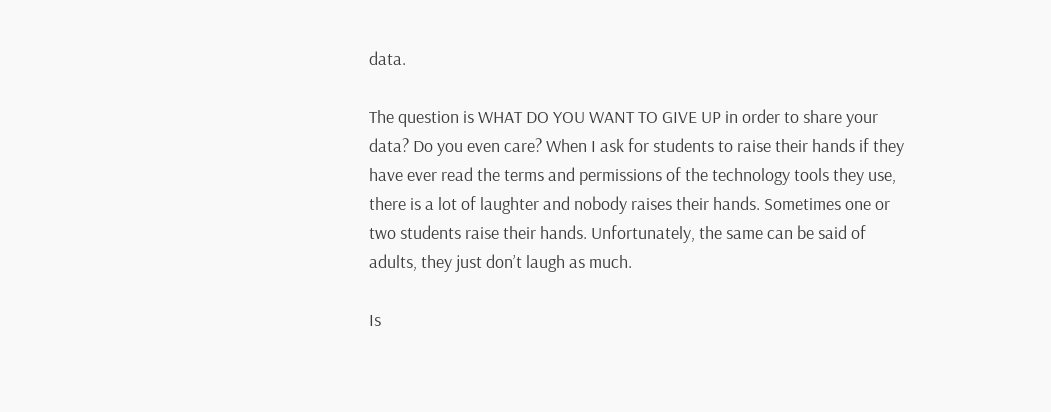data.

The question is WHAT DO YOU WANT TO GIVE UP in order to share your data? Do you even care? When I ask for students to raise their hands if they have ever read the terms and permissions of the technology tools they use, there is a lot of laughter and nobody raises their hands. Sometimes one or two students raise their hands. Unfortunately, the same can be said of adults, they just don’t laugh as much.

Is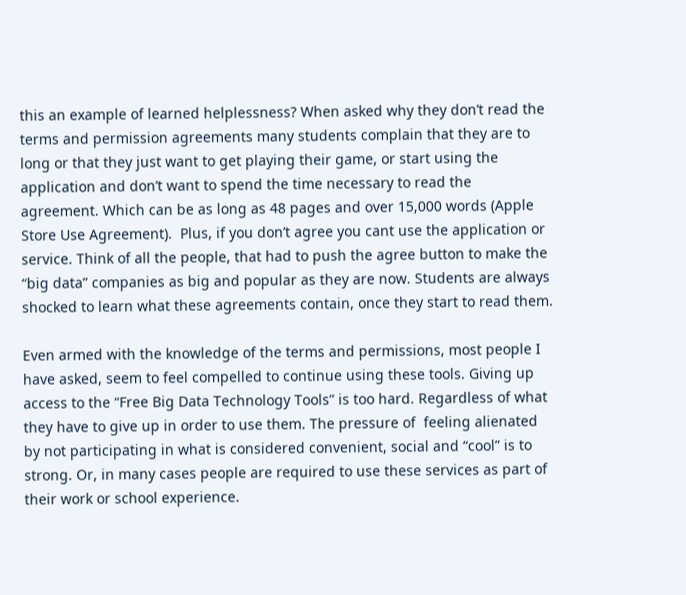this an example of learned helplessness? When asked why they don’t read the terms and permission agreements many students complain that they are to long or that they just want to get playing their game, or start using the application and don’t want to spend the time necessary to read the agreement. Which can be as long as 48 pages and over 15,000 words (Apple Store Use Agreement).  Plus, if you don’t agree you cant use the application or service. Think of all the people, that had to push the agree button to make the “big data” companies as big and popular as they are now. Students are always shocked to learn what these agreements contain, once they start to read them.

Even armed with the knowledge of the terms and permissions, most people I have asked, seem to feel compelled to continue using these tools. Giving up access to the “Free Big Data Technology Tools” is too hard. Regardless of what they have to give up in order to use them. The pressure of  feeling alienated by not participating in what is considered convenient, social and “cool” is to strong. Or, in many cases people are required to use these services as part of their work or school experience.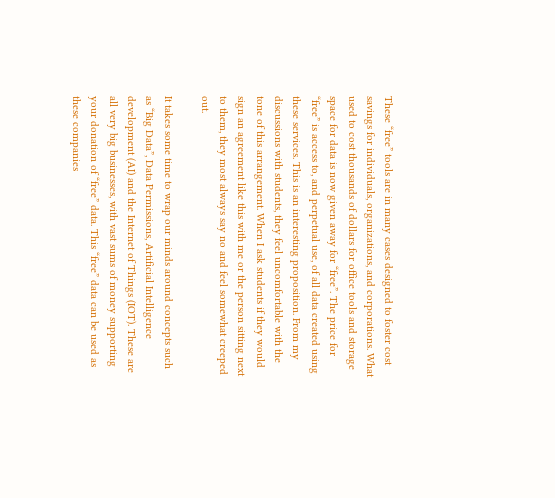These “free” tools are in many cases designed to foster cost savings for individuals, organizations, and corporations. What used to cost thousands of dollars for office tools and storage space for data is now given away for “free”. The price for “free” is access to, and perpetual use, of all data created using these services. This is an interesting proposition. From my discussions with students, they feel uncomfortable with the tone of this arrangement. When I ask students if they would sign an agreement like this with me or the person sitting next to them, they most always say no and feel somewhat creeped out.

It takes some time to wrap our minds around concepts such as “Big Data”, Data Permissions, Artificial Intelligence development (AI) and the Internet of Things (IOT). These are all very big businesses, with vast sums of money supporting your donation of “free” data. This “free” data can be used as these companies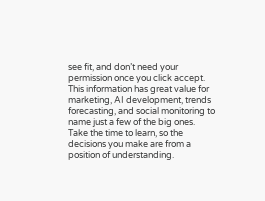see fit, and don’t need your permission once you click accept. This information has great value for marketing, AI development, trends forecasting, and social monitoring to name just a few of the big ones. Take the time to learn, so the decisions you make are from a position of understanding.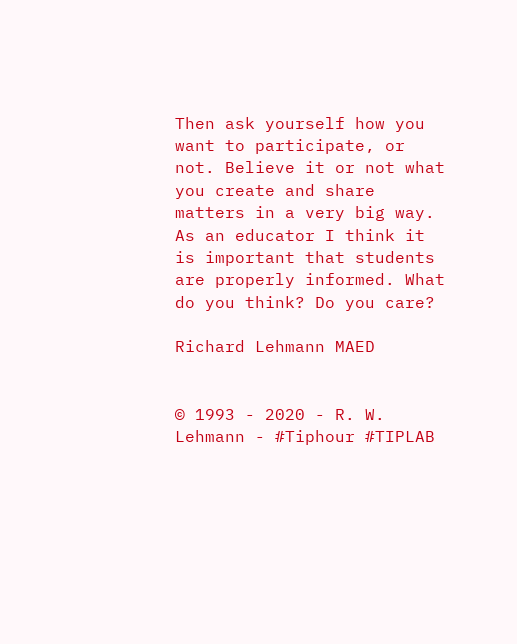Then ask yourself how you want to participate, or not. Believe it or not what you create and share matters in a very big way. As an educator I think it is important that students are properly informed. What do you think? Do you care?

Richard Lehmann MAED


© 1993 - 2020 - R. W. Lehmann - #Tiphour #TIPLAB